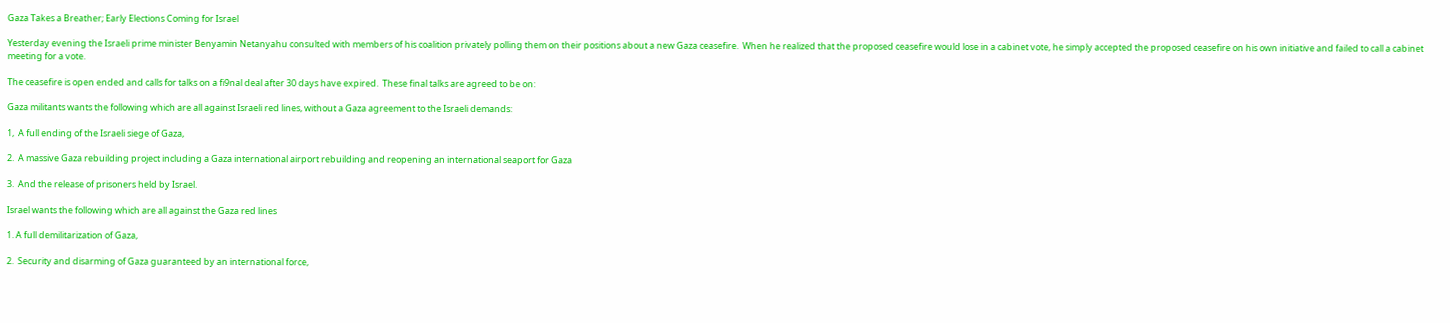Gaza Takes a Breather; Early Elections Coming for Israel

Yesterday evening the Israeli prime minister Benyamin Netanyahu consulted with members of his coalition privately polling them on their positions about a new Gaza ceasefire.  When he realized that the proposed ceasefire would lose in a cabinet vote, he simply accepted the proposed ceasefire on his own initiative and failed to call a cabinet meeting for a vote.

The ceasefire is open ended and calls for talks on a fi9nal deal after 30 days have expired.  These final talks are agreed to be on:

Gaza militants wants the following which are all against Israeli red lines, without a Gaza agreement to the Israeli demands:

1,  A full ending of the Israeli siege of Gaza,

2.  A massive Gaza rebuilding project including a Gaza international airport rebuilding and reopening an international seaport for Gaza

3.  And the release of prisoners held by Israel.

Israel wants the following which are all against the Gaza red lines

1. A full demilitarization of Gaza,

2.  Security and disarming of Gaza guaranteed by an international force,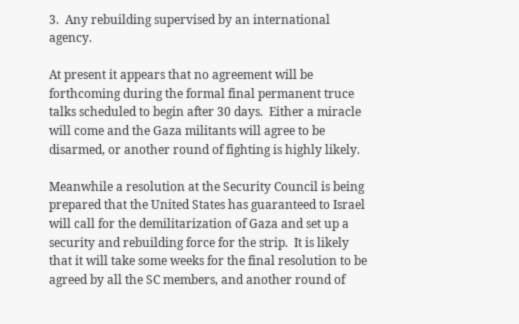3.  Any rebuilding supervised by an international agency.

At present it appears that no agreement will be forthcoming during the formal final permanent truce talks scheduled to begin after 30 days.  Either a miracle will come and the Gaza militants will agree to be disarmed, or another round of fighting is highly likely.

Meanwhile a resolution at the Security Council is being prepared that the United States has guaranteed to Israel will call for the demilitarization of Gaza and set up a security and rebuilding force for the strip.  It is likely that it will take some weeks for the final resolution to be agreed by all the SC members, and another round of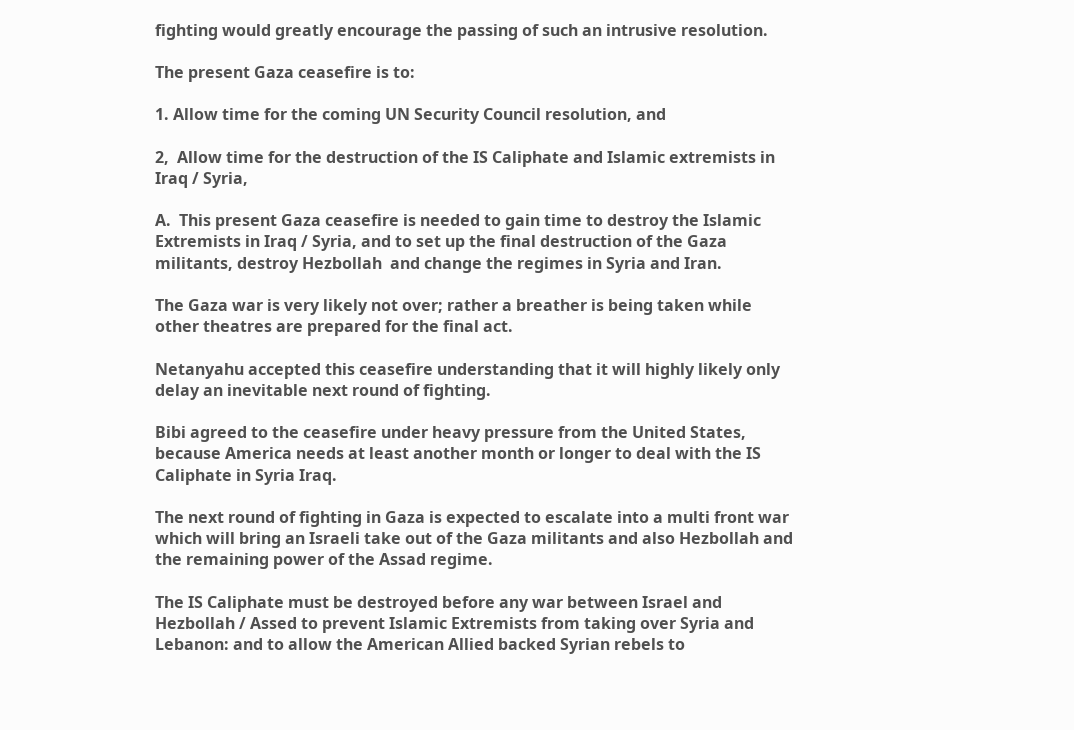fighting would greatly encourage the passing of such an intrusive resolution.

The present Gaza ceasefire is to:

1. Allow time for the coming UN Security Council resolution, and

2,  Allow time for the destruction of the IS Caliphate and Islamic extremists in Iraq / Syria,

A.  This present Gaza ceasefire is needed to gain time to destroy the Islamic Extremists in Iraq / Syria, and to set up the final destruction of the Gaza militants, destroy Hezbollah  and change the regimes in Syria and Iran.

The Gaza war is very likely not over; rather a breather is being taken while other theatres are prepared for the final act.

Netanyahu accepted this ceasefire understanding that it will highly likely only delay an inevitable next round of fighting.

Bibi agreed to the ceasefire under heavy pressure from the United States, because America needs at least another month or longer to deal with the IS Caliphate in Syria Iraq.

The next round of fighting in Gaza is expected to escalate into a multi front war which will bring an Israeli take out of the Gaza militants and also Hezbollah and the remaining power of the Assad regime.

The IS Caliphate must be destroyed before any war between Israel and Hezbollah / Assed to prevent Islamic Extremists from taking over Syria and Lebanon: and to allow the American Allied backed Syrian rebels to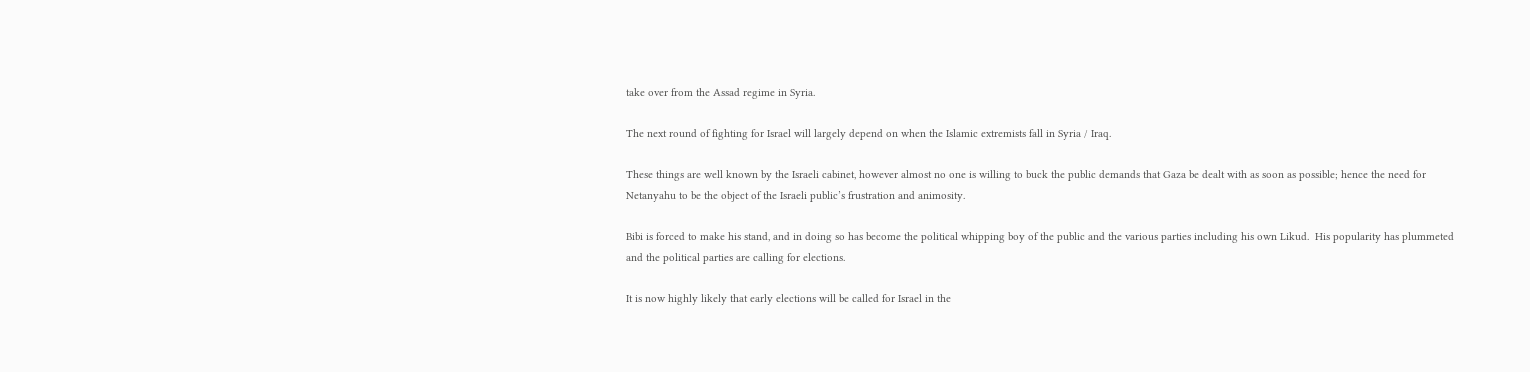take over from the Assad regime in Syria.

The next round of fighting for Israel will largely depend on when the Islamic extremists fall in Syria / Iraq.

These things are well known by the Israeli cabinet, however almost no one is willing to buck the public demands that Gaza be dealt with as soon as possible; hence the need for Netanyahu to be the object of the Israeli public’s frustration and animosity.

Bibi is forced to make his stand, and in doing so has become the political whipping boy of the public and the various parties including his own Likud.  His popularity has plummeted and the political parties are calling for elections.

It is now highly likely that early elections will be called for Israel in the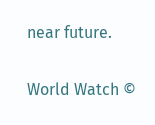near future.


World Watch ©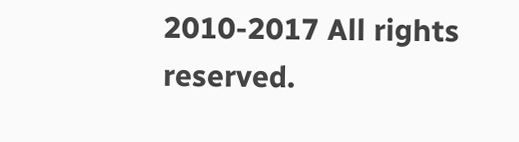2010-2017 All rights reserved.